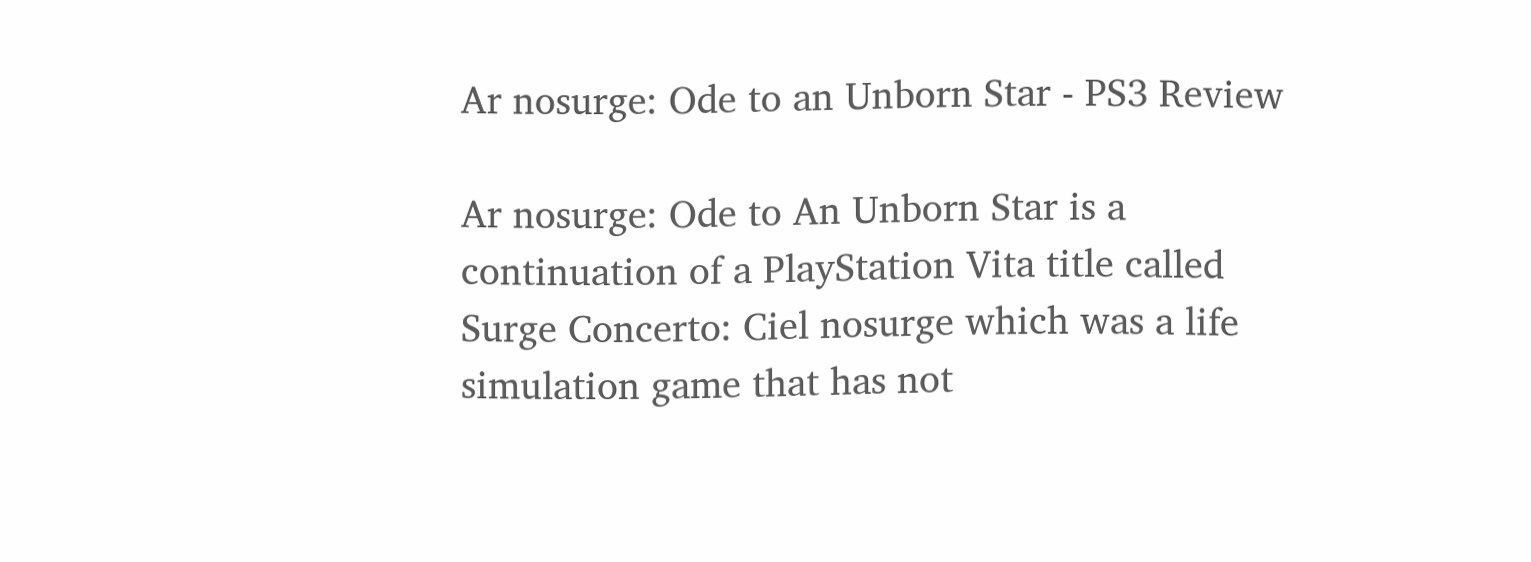Ar nosurge: Ode to an Unborn Star - PS3 Review

Ar nosurge: Ode to An Unborn Star is a continuation of a PlayStation Vita title called Surge Concerto: Ciel nosurge which was a life simulation game that has not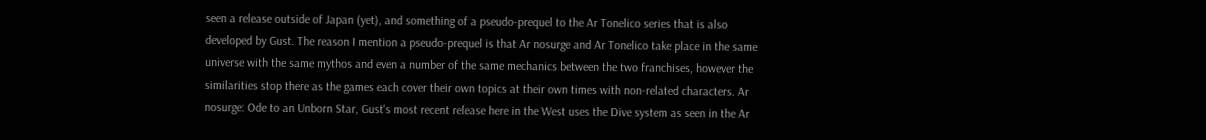seen a release outside of Japan (yet), and something of a pseudo-prequel to the Ar Tonelico series that is also developed by Gust. The reason I mention a pseudo-prequel is that Ar nosurge and Ar Tonelico take place in the same universe with the same mythos and even a number of the same mechanics between the two franchises, however the similarities stop there as the games each cover their own topics at their own times with non-related characters. Ar nosurge: Ode to an Unborn Star, Gust's most recent release here in the West uses the Dive system as seen in the Ar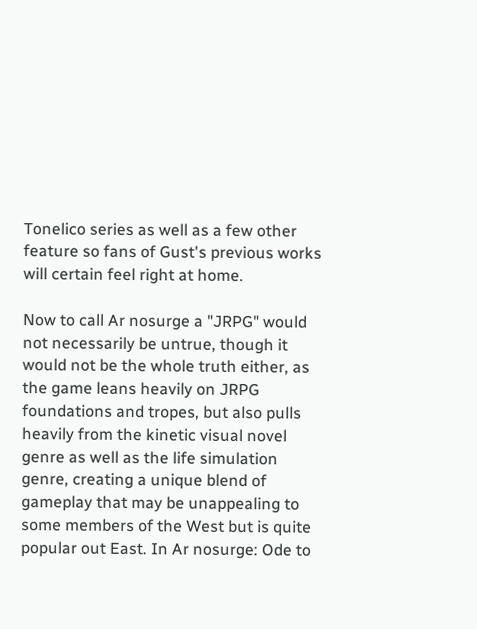Tonelico series as well as a few other feature so fans of Gust's previous works will certain feel right at home.

Now to call Ar nosurge a "JRPG" would not necessarily be untrue, though it would not be the whole truth either, as the game leans heavily on JRPG foundations and tropes, but also pulls heavily from the kinetic visual novel genre as well as the life simulation genre, creating a unique blend of gameplay that may be unappealing to some members of the West but is quite popular out East. In Ar nosurge: Ode to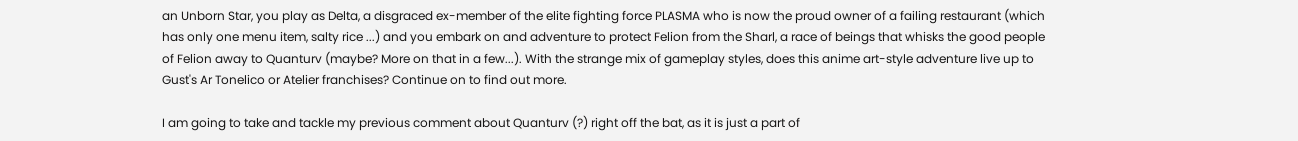an Unborn Star, you play as Delta, a disgraced ex-member of the elite fighting force PLASMA who is now the proud owner of a failing restaurant (which has only one menu item, salty rice ...) and you embark on and adventure to protect Felion from the Sharl, a race of beings that whisks the good people of Felion away to Quanturv (maybe? More on that in a few...). With the strange mix of gameplay styles, does this anime art-style adventure live up to Gust's Ar Tonelico or Atelier franchises? Continue on to find out more.

I am going to take and tackle my previous comment about Quanturv (?) right off the bat, as it is just a part of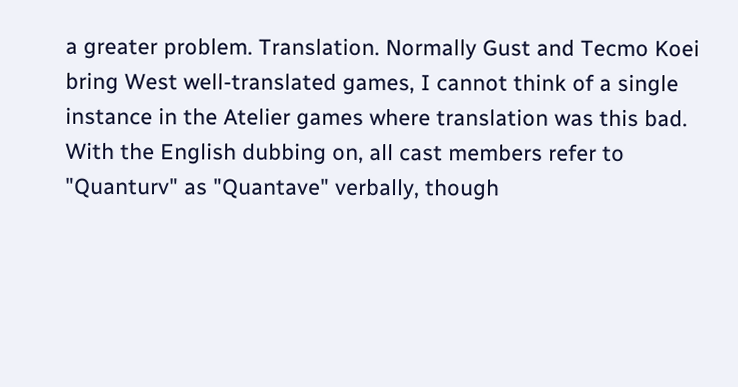a greater problem. Translation. Normally Gust and Tecmo Koei bring West well-translated games, I cannot think of a single instance in the Atelier games where translation was this bad. With the English dubbing on, all cast members refer to "Quanturv" as "Quantave" verbally, though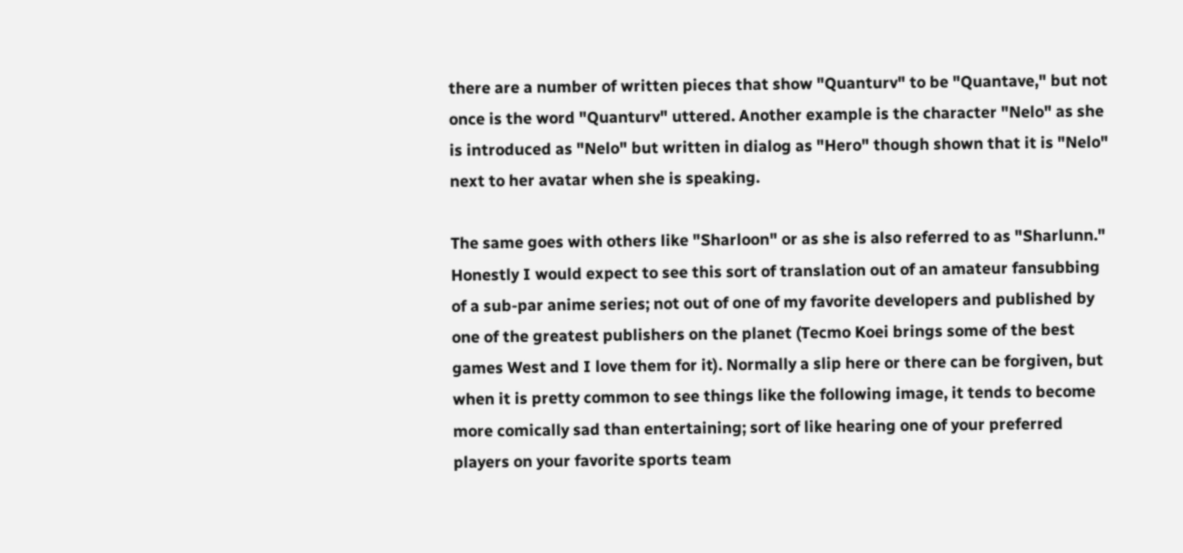there are a number of written pieces that show "Quanturv" to be "Quantave," but not once is the word "Quanturv" uttered. Another example is the character "Nelo" as she is introduced as "Nelo" but written in dialog as "Hero" though shown that it is "Nelo" next to her avatar when she is speaking.

The same goes with others like "Sharloon" or as she is also referred to as "Sharlunn." Honestly I would expect to see this sort of translation out of an amateur fansubbing of a sub-par anime series; not out of one of my favorite developers and published by one of the greatest publishers on the planet (Tecmo Koei brings some of the best games West and I love them for it). Normally a slip here or there can be forgiven, but when it is pretty common to see things like the following image, it tends to become more comically sad than entertaining; sort of like hearing one of your preferred players on your favorite sports team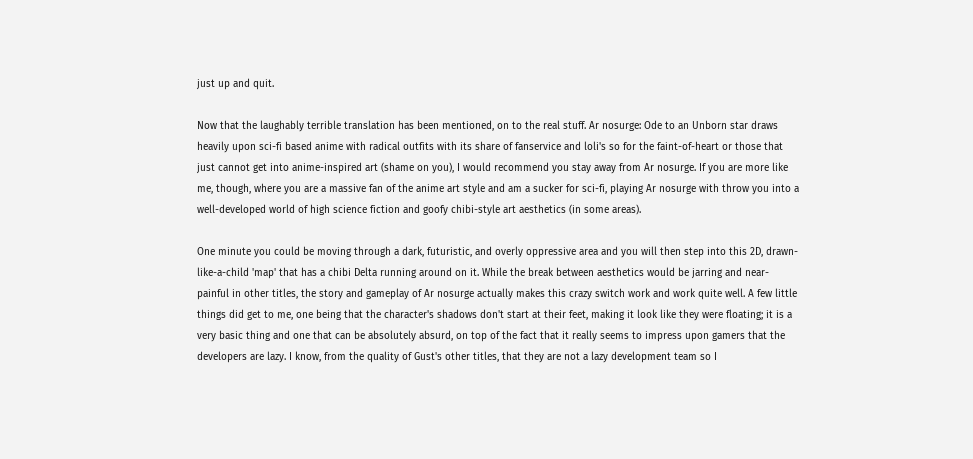just up and quit.

Now that the laughably terrible translation has been mentioned, on to the real stuff. Ar nosurge: Ode to an Unborn star draws heavily upon sci-fi based anime with radical outfits with its share of fanservice and loli's so for the faint-of-heart or those that just cannot get into anime-inspired art (shame on you), I would recommend you stay away from Ar nosurge. If you are more like me, though, where you are a massive fan of the anime art style and am a sucker for sci-fi, playing Ar nosurge with throw you into a well-developed world of high science fiction and goofy chibi-style art aesthetics (in some areas).

One minute you could be moving through a dark, futuristic, and overly oppressive area and you will then step into this 2D, drawn-like-a-child 'map' that has a chibi Delta running around on it. While the break between aesthetics would be jarring and near-painful in other titles, the story and gameplay of Ar nosurge actually makes this crazy switch work and work quite well. A few little things did get to me, one being that the character's shadows don't start at their feet, making it look like they were floating; it is a very basic thing and one that can be absolutely absurd, on top of the fact that it really seems to impress upon gamers that the developers are lazy. I know, from the quality of Gust's other titles, that they are not a lazy development team so I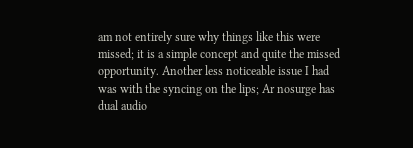am not entirely sure why things like this were missed; it is a simple concept and quite the missed opportunity. Another less noticeable issue I had was with the syncing on the lips; Ar nosurge has dual audio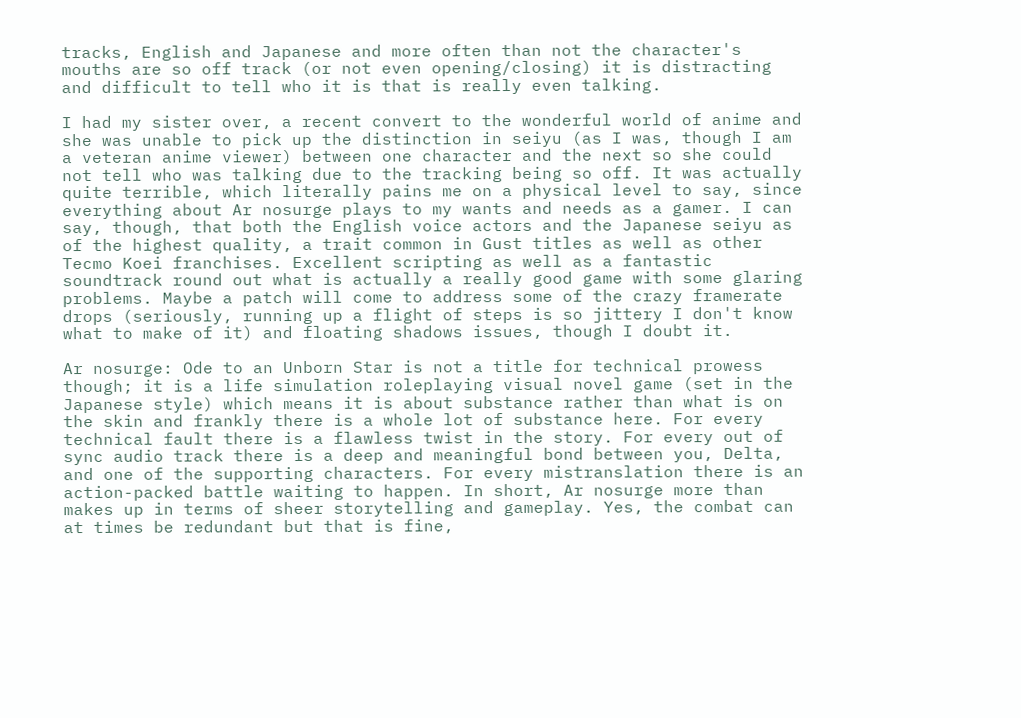tracks, English and Japanese and more often than not the character's mouths are so off track (or not even opening/closing) it is distracting and difficult to tell who it is that is really even talking.

I had my sister over, a recent convert to the wonderful world of anime and she was unable to pick up the distinction in seiyu (as I was, though I am a veteran anime viewer) between one character and the next so she could not tell who was talking due to the tracking being so off. It was actually quite terrible, which literally pains me on a physical level to say, since everything about Ar nosurge plays to my wants and needs as a gamer. I can say, though, that both the English voice actors and the Japanese seiyu as of the highest quality, a trait common in Gust titles as well as other Tecmo Koei franchises. Excellent scripting as well as a fantastic soundtrack round out what is actually a really good game with some glaring problems. Maybe a patch will come to address some of the crazy framerate drops (seriously, running up a flight of steps is so jittery I don't know what to make of it) and floating shadows issues, though I doubt it.

Ar nosurge: Ode to an Unborn Star is not a title for technical prowess though; it is a life simulation roleplaying visual novel game (set in the Japanese style) which means it is about substance rather than what is on the skin and frankly there is a whole lot of substance here. For every technical fault there is a flawless twist in the story. For every out of sync audio track there is a deep and meaningful bond between you, Delta, and one of the supporting characters. For every mistranslation there is an action-packed battle waiting to happen. In short, Ar nosurge more than makes up in terms of sheer storytelling and gameplay. Yes, the combat can at times be redundant but that is fine,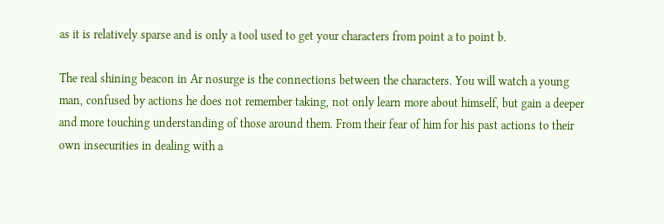as it is relatively sparse and is only a tool used to get your characters from point a to point b.

The real shining beacon in Ar nosurge is the connections between the characters. You will watch a young man, confused by actions he does not remember taking, not only learn more about himself, but gain a deeper and more touching understanding of those around them. From their fear of him for his past actions to their own insecurities in dealing with a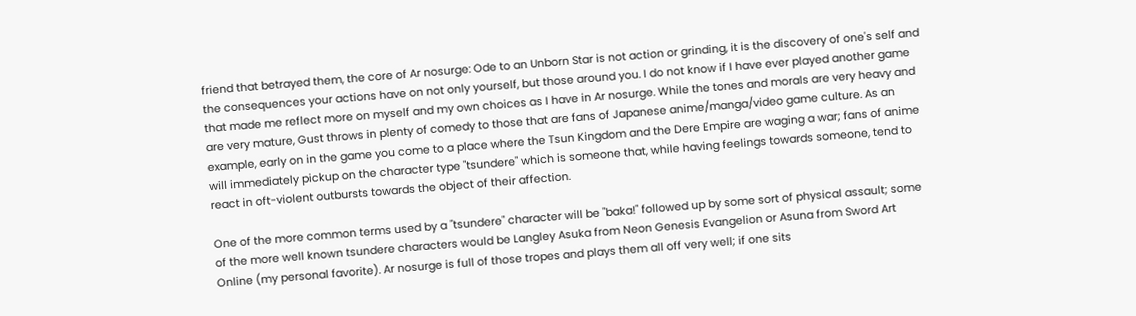friend that betrayed them, the core of Ar nosurge: Ode to an Unborn Star is not action or grinding, it is the discovery of one's self and the consequences your actions have on not only yourself, but those around you. I do not know if I have ever played another game that made me reflect more on myself and my own choices as I have in Ar nosurge. While the tones and morals are very heavy and are very mature, Gust throws in plenty of comedy to those that are fans of Japanese anime/manga/video game culture. As an example, early on in the game you come to a place where the Tsun Kingdom and the Dere Empire are waging a war; fans of anime will immediately pickup on the character type "tsundere" which is someone that, while having feelings towards someone, tend to react in oft-violent outbursts towards the object of their affection.

One of the more common terms used by a "tsundere" character will be "baka!" followed up by some sort of physical assault; some of the more well known tsundere characters would be Langley Asuka from Neon Genesis Evangelion or Asuna from Sword Art Online (my personal favorite). Ar nosurge is full of those tropes and plays them all off very well; if one sits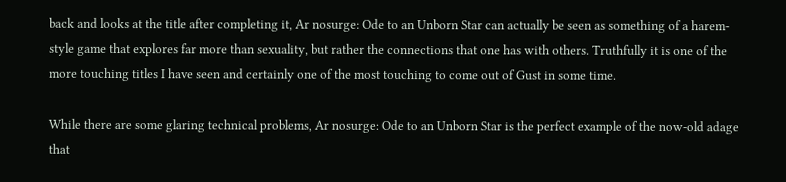back and looks at the title after completing it, Ar nosurge: Ode to an Unborn Star can actually be seen as something of a harem-style game that explores far more than sexuality, but rather the connections that one has with others. Truthfully it is one of the more touching titles I have seen and certainly one of the most touching to come out of Gust in some time.

While there are some glaring technical problems, Ar nosurge: Ode to an Unborn Star is the perfect example of the now-old adage that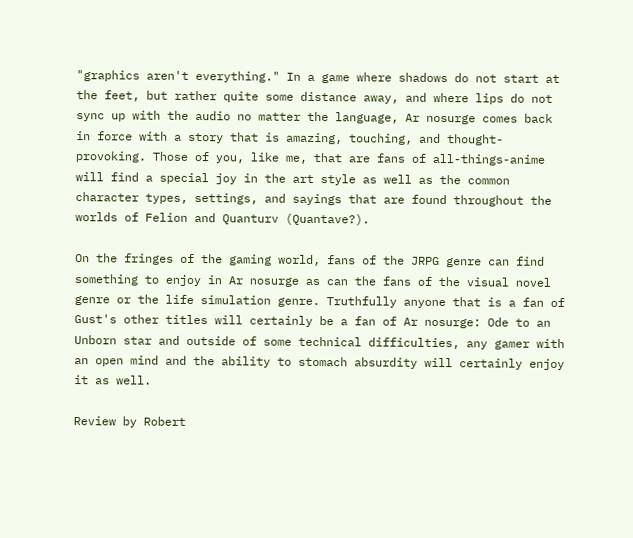"graphics aren't everything." In a game where shadows do not start at the feet, but rather quite some distance away, and where lips do not sync up with the audio no matter the language, Ar nosurge comes back in force with a story that is amazing, touching, and thought-provoking. Those of you, like me, that are fans of all-things-anime will find a special joy in the art style as well as the common character types, settings, and sayings that are found throughout the worlds of Felion and Quanturv (Quantave?).

On the fringes of the gaming world, fans of the JRPG genre can find something to enjoy in Ar nosurge as can the fans of the visual novel genre or the life simulation genre. Truthfully anyone that is a fan of Gust's other titles will certainly be a fan of Ar nosurge: Ode to an Unborn star and outside of some technical difficulties, any gamer with an open mind and the ability to stomach absurdity will certainly enjoy it as well.

Review by Robert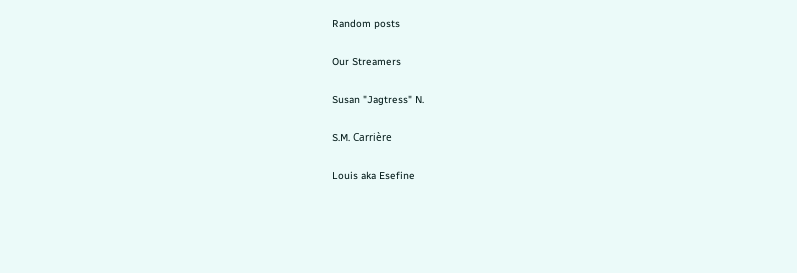Random posts

Our Streamers

Susan "Jagtress" N.

S.M. Carrière

Louis aka Esefine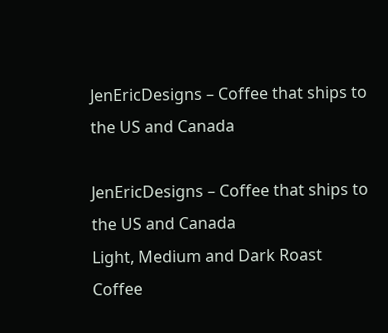JenEricDesigns – Coffee that ships to the US and Canada

JenEricDesigns – Coffee that ships to the US and Canada
Light, Medium and Dark Roast Coffee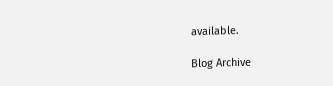available.

Blog Archive